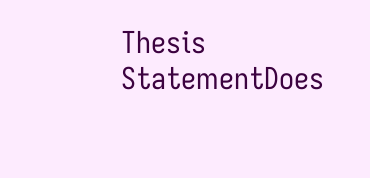Thesis StatementDoes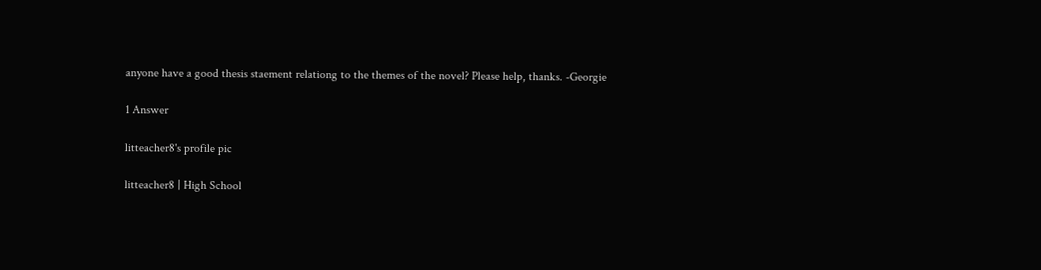anyone have a good thesis staement relationg to the themes of the novel? Please help, thanks. -Georgie

1 Answer

litteacher8's profile pic

litteacher8 | High School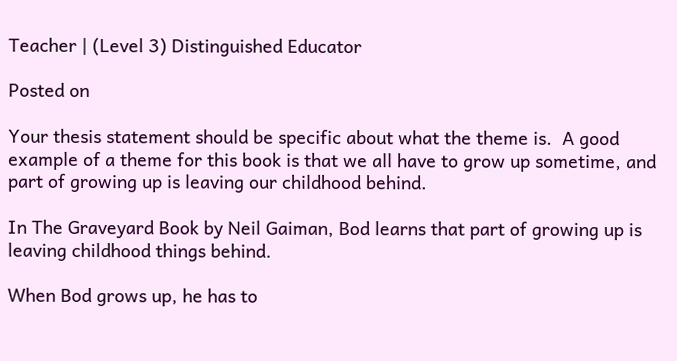Teacher | (Level 3) Distinguished Educator

Posted on

Your thesis statement should be specific about what the theme is.  A good example of a theme for this book is that we all have to grow up sometime, and part of growing up is leaving our childhood behind.

In The Graveyard Book by Neil Gaiman, Bod learns that part of growing up is leaving childhood things behind.

When Bod grows up, he has to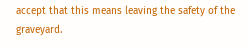accept that this means leaving the safety of the graveyard.